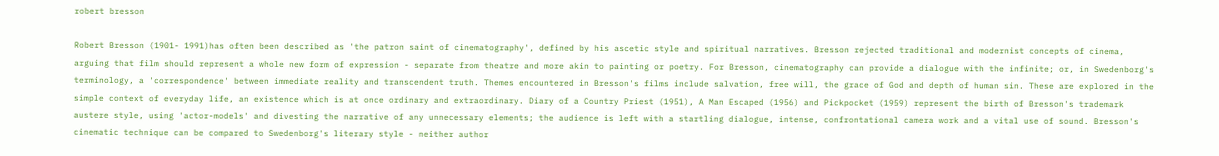robert bresson

Robert Bresson (1901- 1991)has often been described as 'the patron saint of cinematography', defined by his ascetic style and spiritual narratives. Bresson rejected traditional and modernist concepts of cinema, arguing that film should represent a whole new form of expression - separate from theatre and more akin to painting or poetry. For Bresson, cinematography can provide a dialogue with the infinite; or, in Swedenborg's terminology, a 'correspondence' between immediate reality and transcendent truth. Themes encountered in Bresson's films include salvation, free will, the grace of God and depth of human sin. These are explored in the simple context of everyday life, an existence which is at once ordinary and extraordinary. Diary of a Country Priest (1951), A Man Escaped (1956) and Pickpocket (1959) represent the birth of Bresson's trademark austere style, using 'actor-models' and divesting the narrative of any unnecessary elements; the audience is left with a startling dialogue, intense, confrontational camera work and a vital use of sound. Bresson's cinematic technique can be compared to Swedenborg's literary style - neither author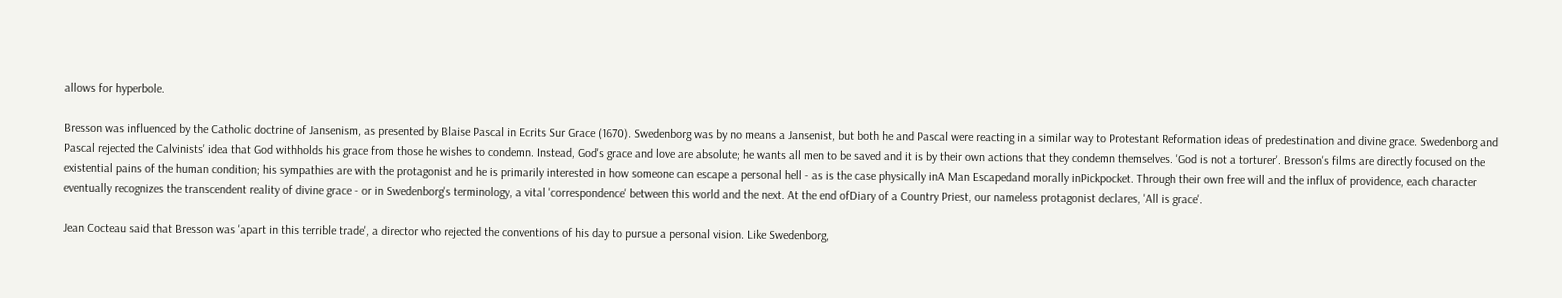allows for hyperbole.

Bresson was influenced by the Catholic doctrine of Jansenism, as presented by Blaise Pascal in Ecrits Sur Grace (1670). Swedenborg was by no means a Jansenist, but both he and Pascal were reacting in a similar way to Protestant Reformation ideas of predestination and divine grace. Swedenborg and Pascal rejected the Calvinists' idea that God withholds his grace from those he wishes to condemn. Instead, God's grace and love are absolute; he wants all men to be saved and it is by their own actions that they condemn themselves. 'God is not a torturer'. Bresson's films are directly focused on the existential pains of the human condition; his sympathies are with the protagonist and he is primarily interested in how someone can escape a personal hell - as is the case physically inA Man Escapedand morally inPickpocket. Through their own free will and the influx of providence, each character eventually recognizes the transcendent reality of divine grace - or in Swedenborg's terminology, a vital 'correspondence' between this world and the next. At the end ofDiary of a Country Priest, our nameless protagonist declares, 'All is grace'.

Jean Cocteau said that Bresson was 'apart in this terrible trade', a director who rejected the conventions of his day to pursue a personal vision. Like Swedenborg,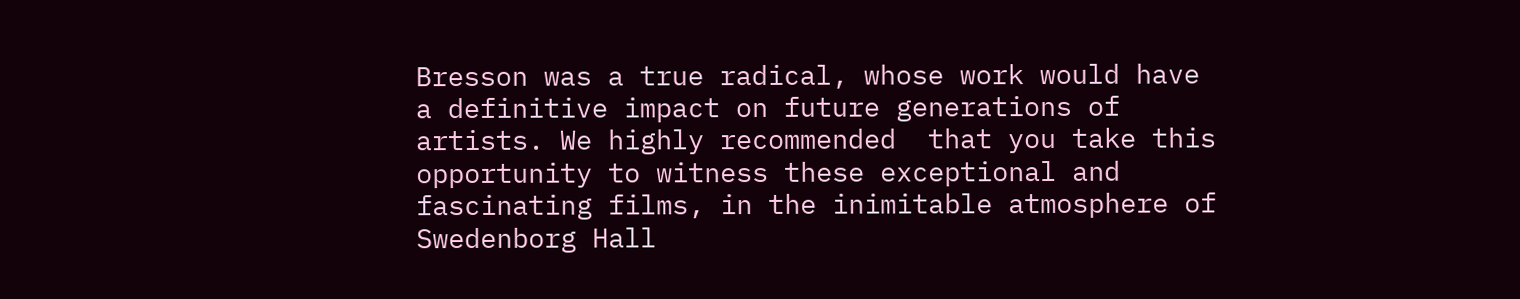Bresson was a true radical, whose work would have a definitive impact on future generations of artists. We highly recommended  that you take this opportunity to witness these exceptional and fascinating films, in the inimitable atmosphere of Swedenborg Hall